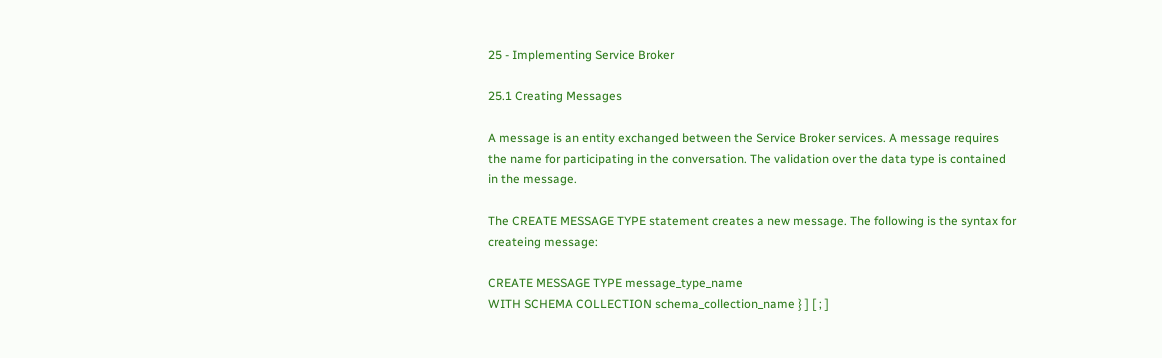25 - Implementing Service Broker

25.1 Creating Messages

A message is an entity exchanged between the Service Broker services. A message requires the name for participating in the conversation. The validation over the data type is contained in the message.

The CREATE MESSAGE TYPE statement creates a new message. The following is the syntax for createing message:

CREATE MESSAGE TYPE message_type_name
WITH SCHEMA COLLECTION schema_collection_name } ] [ ; ]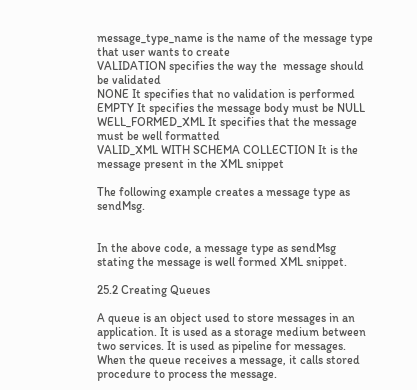message_type_name is the name of the message type that user wants to create
VALIDATION specifies the way the  message should be validated
NONE It specifies that no validation is performed
EMPTY It specifies the message body must be NULL
WELL_FORMED_XML It specifies that the message must be well formatted
VALID_XML WITH SCHEMA COLLECTION It is the message present in the XML snippet

The following example creates a message type as sendMsg.


In the above code, a message type as sendMsg stating the message is well formed XML snippet.

25.2 Creating Queues

A queue is an object used to store messages in an application. It is used as a storage medium between two services. It is used as pipeline for messages. When the queue receives a message, it calls stored procedure to process the message.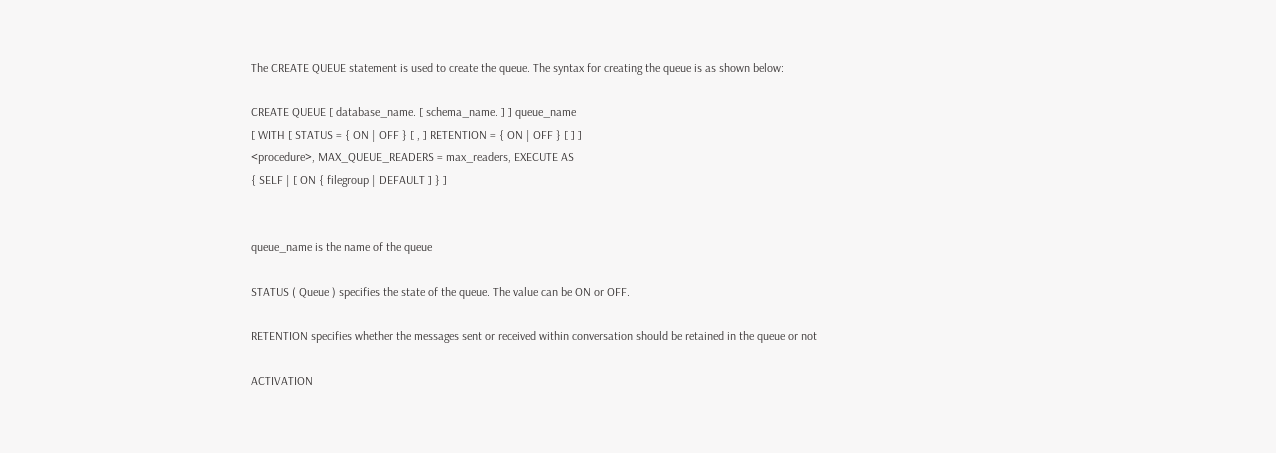The CREATE QUEUE statement is used to create the queue. The syntax for creating the queue is as shown below:

CREATE QUEUE [ database_name. [ schema_name. ] ] queue_name
[ WITH [ STATUS = { ON | OFF } [ , ] RETENTION = { ON | OFF } [ ] ]
<procedure>, MAX_QUEUE_READERS = max_readers, EXECUTE AS
{ SELF | [ ON { filegroup | DEFAULT ] } ]


queue_name is the name of the queue

STATUS ( Queue ) specifies the state of the queue. The value can be ON or OFF.

RETENTION specifies whether the messages sent or received within conversation should be retained in the queue or not

ACTIVATION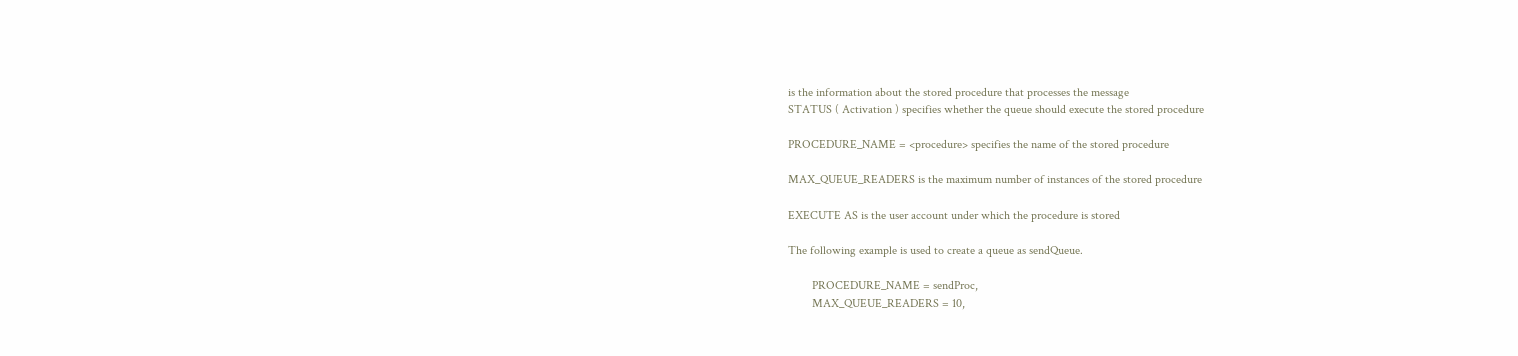is the information about the stored procedure that processes the message
STATUS ( Activation ) specifies whether the queue should execute the stored procedure

PROCEDURE_NAME = <procedure> specifies the name of the stored procedure

MAX_QUEUE_READERS is the maximum number of instances of the stored procedure

EXECUTE AS is the user account under which the procedure is stored

The following example is used to create a queue as sendQueue.

        PROCEDURE_NAME = sendProc,
        MAX_QUEUE_READERS = 10,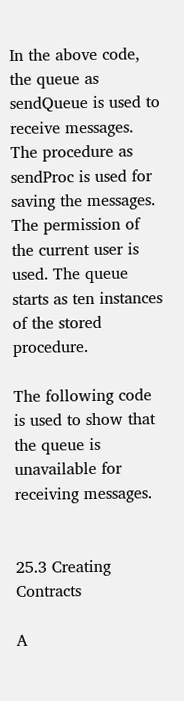In the above code, the queue as sendQueue is used to receive messages. The procedure as sendProc is used for saving the messages. The permission of the current user is used. The queue starts as ten instances of the stored procedure.

The following code is used to show that the queue is unavailable for receiving messages.


25.3 Creating Contracts

A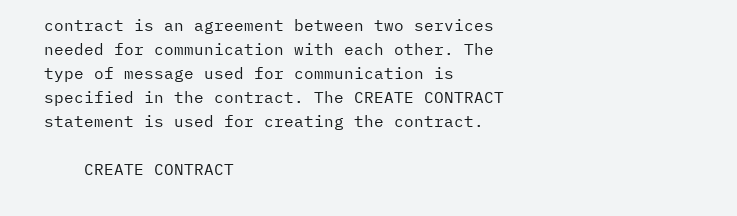contract is an agreement between two services needed for communication with each other. The type of message used for communication is specified in the contract. The CREATE CONTRACT statement is used for creating the contract.

    CREATE CONTRACT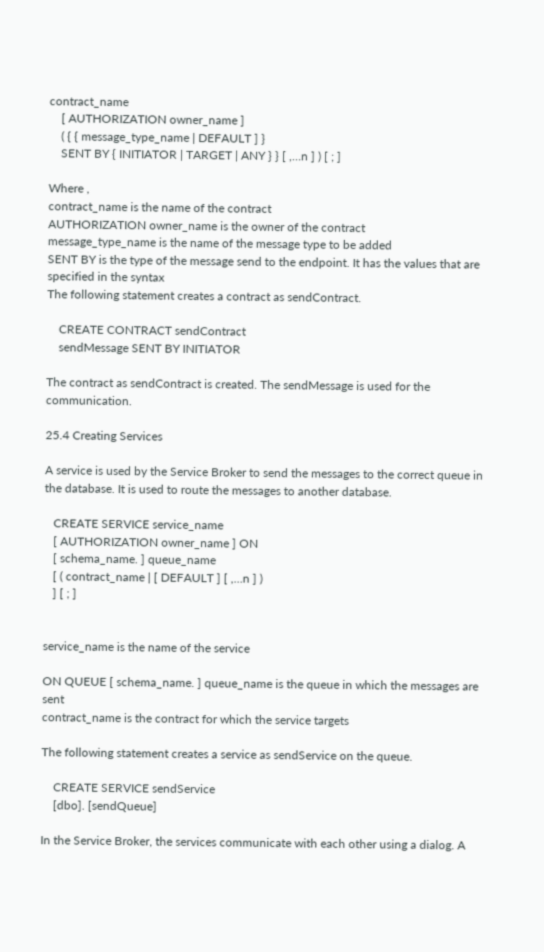contract_name
    [ AUTHORIZATION owner_name ]
    ( { { message_type_name | DEFAULT ] }
    SENT BY { INITIATOR | TARGET | ANY } } [ ,…n ] ) [ ; ]

Where ,
contract_name is the name of the contract
AUTHORIZATION owner_name is the owner of the contract
message_type_name is the name of the message type to be added
SENT BY is the type of the message send to the endpoint. It has the values that are specified in the syntax
The following statement creates a contract as sendContract.

    CREATE CONTRACT sendContract
    sendMessage SENT BY INITIATOR

The contract as sendContract is created. The sendMessage is used for the communication.

25.4 Creating Services

A service is used by the Service Broker to send the messages to the correct queue in the database. It is used to route the messages to another database.

   CREATE SERVICE service_name
   [ AUTHORIZATION owner_name ] ON
   [ schema_name. ] queue_name
   [ ( contract_name | [ DEFAULT ] [ ,…n ] )
   ] [ ; ]


service_name is the name of the service

ON QUEUE [ schema_name. ] queue_name is the queue in which the messages are sent
contract_name is the contract for which the service targets

The following statement creates a service as sendService on the queue.

    CREATE SERVICE sendService
    [dbo]. [sendQueue]

In the Service Broker, the services communicate with each other using a dialog. A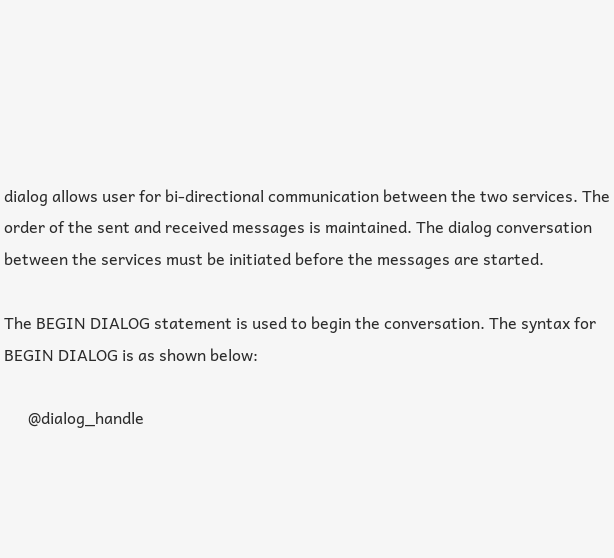dialog allows user for bi-directional communication between the two services. The order of the sent and received messages is maintained. The dialog conversation between the services must be initiated before the messages are started.

The BEGIN DIALOG statement is used to begin the conversation. The syntax for BEGIN DIALOG is as shown below:

      @dialog_handle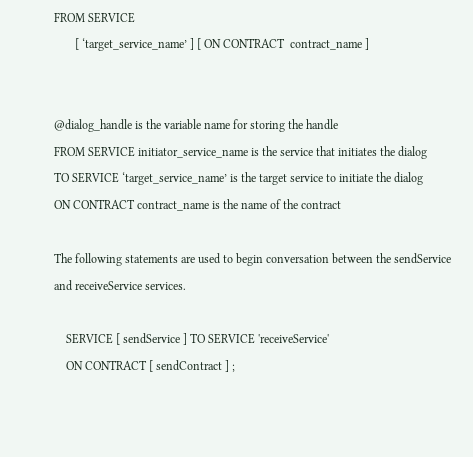FROM SERVICE
       [ ‘target_service_name’ ] [ ON CONTRACT  contract_name ]


@dialog_handle is the variable name for storing the handle
FROM SERVICE initiator_service_name is the service that initiates the dialog
TO SERVICE ‘target_service_name’ is the target service to initiate the dialog
ON CONTRACT contract_name is the name of the contract

The following statements are used to begin conversation between the sendService and receiveService services.

    SERVICE [ sendService ] TO SERVICE 'receiveService'
    ON CONTRACT [ sendContract ] ;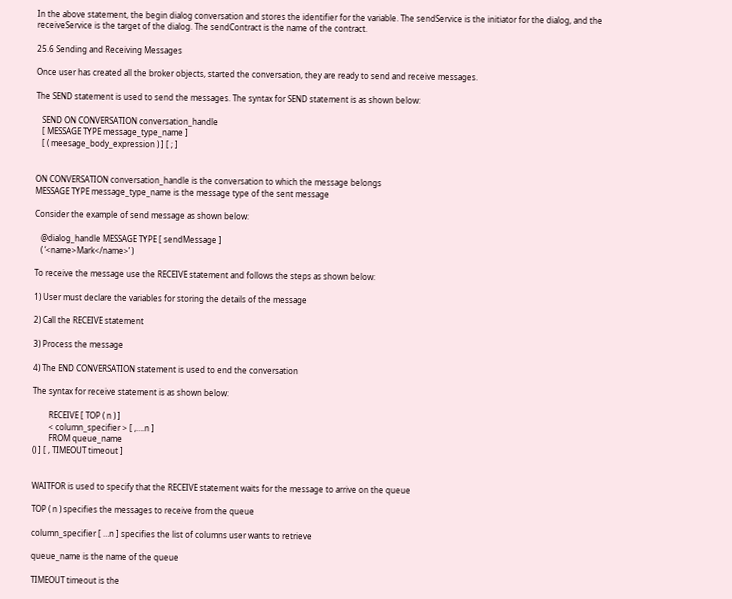In the above statement, the begin dialog conversation and stores the identifier for the variable. The sendService is the initiator for the dialog, and the receiveService is the target of the dialog. The sendContract is the name of the contract.

25.6 Sending and Receiving Messages

Once user has created all the broker objects, started the conversation, they are ready to send and receive messages.

The SEND statement is used to send the messages. The syntax for SEND statement is as shown below:

   SEND ON CONVERSATION conversation_handle
   [ MESSAGE TYPE message_type_name ]
   [ ( meesage_body_expression ) ] [ ; ]


ON CONVERSATION conversation_handle is the conversation to which the message belongs
MESSAGE TYPE message_type_name is the message type of the sent message

Consider the example of send message as shown below:

   @dialog_handle MESSAGE TYPE [ sendMessage ]
   ( ‘<name>Mark</name>’ )

To receive the message use the RECEIVE statement and follows the steps as shown below:

1) User must declare the variables for storing the details of the message

2) Call the RECEIVE statement

3) Process the message

4) The END CONVERSATION statement is used to end the conversation

The syntax for receive statement is as shown below:

        RECEIVE [ TOP ( n ) ]
        < column_specifier > [ ,….n ]
        FROM queue_name
() ] [ , TIMEOUT timeout ]


WAITFOR is used to specify that the RECEIVE statement waits for the message to arrive on the queue

TOP ( n ) specifies the messages to receive from the queue

column_specifier [ …n ] specifies the list of columns user wants to retrieve

queue_name is the name of the queue

TIMEOUT timeout is the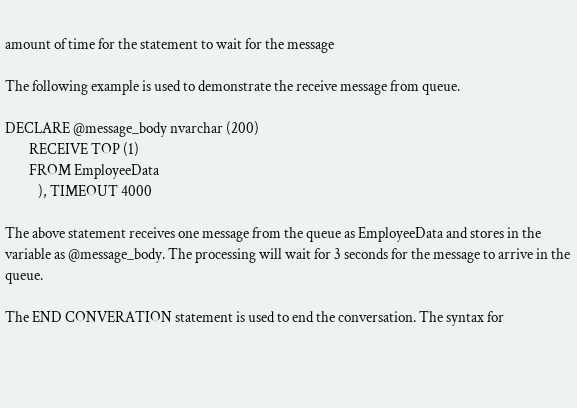amount of time for the statement to wait for the message

The following example is used to demonstrate the receive message from queue.

DECLARE @message_body nvarchar (200)
        RECEIVE TOP (1)
        FROM EmployeeData
           ), TIMEOUT 4000

The above statement receives one message from the queue as EmployeeData and stores in the variable as @message_body. The processing will wait for 3 seconds for the message to arrive in the queue.

The END CONVERATION statement is used to end the conversation. The syntax for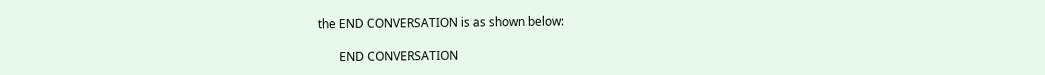the END CONVERSATION is as shown below:

       END CONVERSATION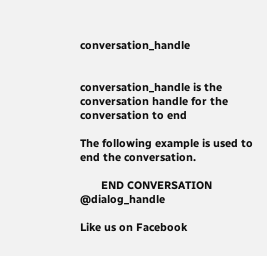conversation_handle


conversation_handle is the conversation handle for the conversation to end

The following example is used to end the conversation.

       END CONVERSATION @dialog_handle

Like us on Facebook